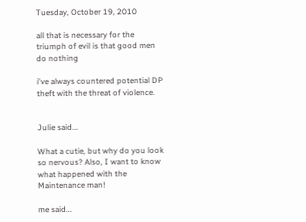Tuesday, October 19, 2010

all that is necessary for the triumph of evil is that good men do nothing

i've always countered potential DP theft with the threat of violence.


Julie said...

What a cutie, but why do you look so nervous? Also, I want to know what happened with the Maintenance man!

me said...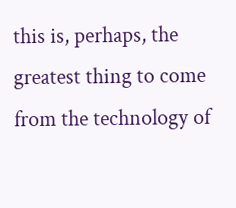this is, perhaps, the greatest thing to come from the technology of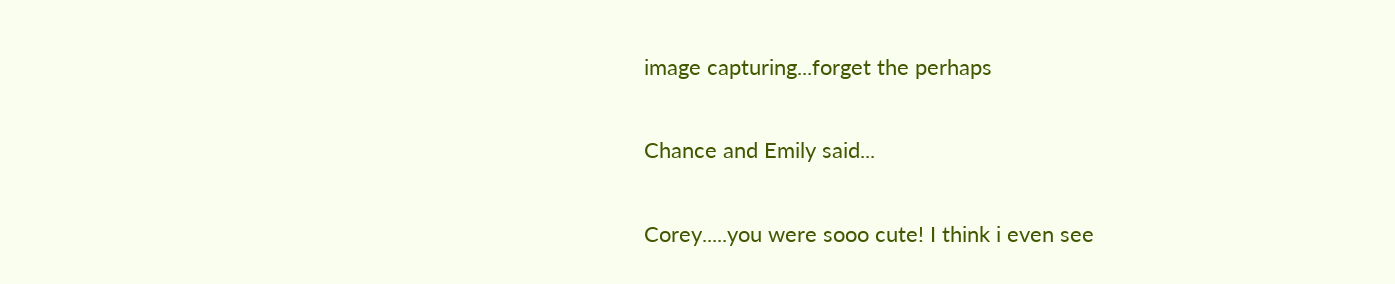image capturing...forget the perhaps

Chance and Emily said...

Corey.....you were sooo cute! I think i even see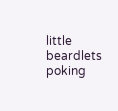little beardlets poking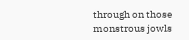through on those monstrous jowls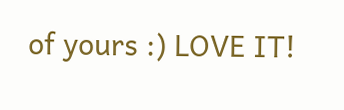of yours :) LOVE IT!